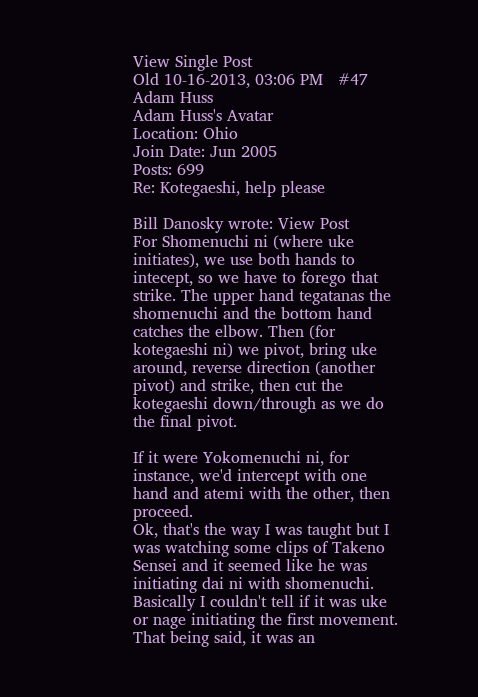View Single Post
Old 10-16-2013, 03:06 PM   #47
Adam Huss
Adam Huss's Avatar
Location: Ohio
Join Date: Jun 2005
Posts: 699
Re: Kotegaeshi, help please

Bill Danosky wrote: View Post
For Shomenuchi ni (where uke initiates), we use both hands to intecept, so we have to forego that strike. The upper hand tegatanas the shomenuchi and the bottom hand catches the elbow. Then (for kotegaeshi ni) we pivot, bring uke around, reverse direction (another pivot) and strike, then cut the kotegaeshi down/through as we do the final pivot.

If it were Yokomenuchi ni, for instance, we'd intercept with one hand and atemi with the other, then proceed.
Ok, that's the way I was taught but I was watching some clips of Takeno Sensei and it seemed like he was initiating dai ni with shomenuchi. Basically I couldn't tell if it was uke or nage initiating the first movement. That being said, it was an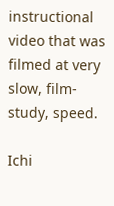instructional video that was filmed at very slow, film-study, speed.

Ichi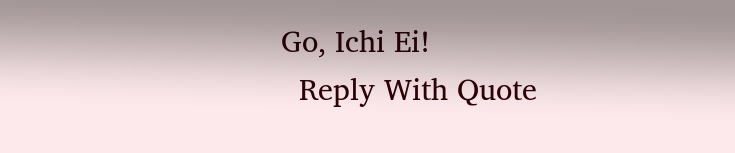Go, Ichi Ei!
  Reply With Quote